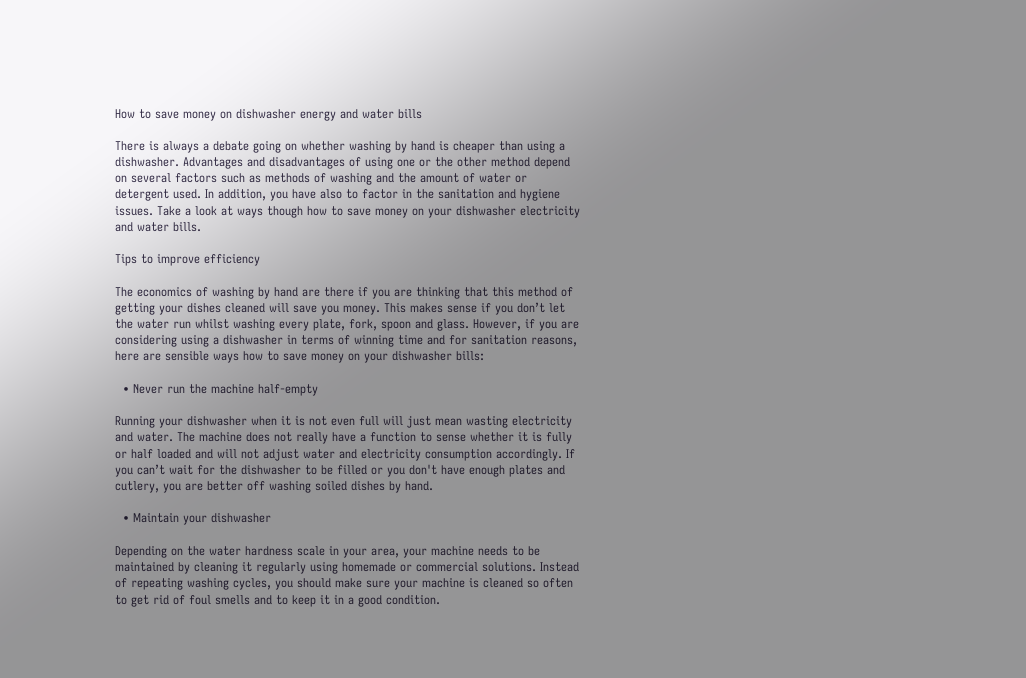How to save money on dishwasher energy and water bills

There is always a debate going on whether washing by hand is cheaper than using a dishwasher. Advantages and disadvantages of using one or the other method depend on several factors such as methods of washing and the amount of water or detergent used. In addition, you have also to factor in the sanitation and hygiene issues. Take a look at ways though how to save money on your dishwasher electricity and water bills.

Tips to improve efficiency

The economics of washing by hand are there if you are thinking that this method of getting your dishes cleaned will save you money. This makes sense if you don’t let the water run whilst washing every plate, fork, spoon and glass. However, if you are considering using a dishwasher in terms of winning time and for sanitation reasons, here are sensible ways how to save money on your dishwasher bills:

  • Never run the machine half-empty

Running your dishwasher when it is not even full will just mean wasting electricity and water. The machine does not really have a function to sense whether it is fully or half loaded and will not adjust water and electricity consumption accordingly. If you can’t wait for the dishwasher to be filled or you don't have enough plates and cutlery, you are better off washing soiled dishes by hand.

  • Maintain your dishwasher

Depending on the water hardness scale in your area, your machine needs to be maintained by cleaning it regularly using homemade or commercial solutions. Instead of repeating washing cycles, you should make sure your machine is cleaned so often to get rid of foul smells and to keep it in a good condition.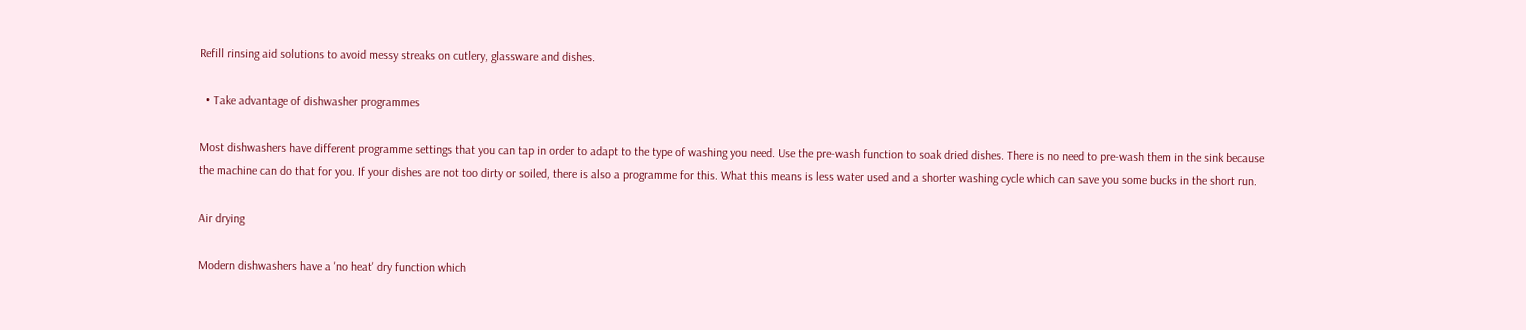Refill rinsing aid solutions to avoid messy streaks on cutlery, glassware and dishes.

  • Take advantage of dishwasher programmes

Most dishwashers have different programme settings that you can tap in order to adapt to the type of washing you need. Use the pre-wash function to soak dried dishes. There is no need to pre-wash them in the sink because the machine can do that for you. If your dishes are not too dirty or soiled, there is also a programme for this. What this means is less water used and a shorter washing cycle which can save you some bucks in the short run.

Air drying

Modern dishwashers have a 'no heat' dry function which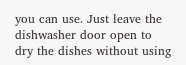you can use. Just leave the dishwasher door open to dry the dishes without using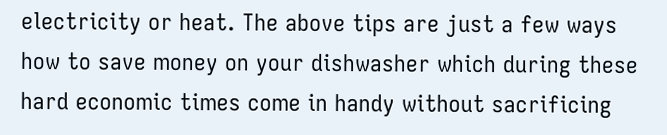electricity or heat. The above tips are just a few ways how to save money on your dishwasher which during these hard economic times come in handy without sacrificing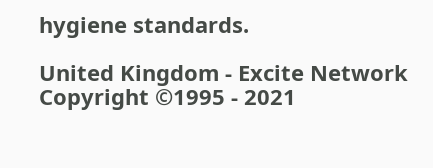hygiene standards.

United Kingdom - Excite Network Copyright ©1995 - 2021